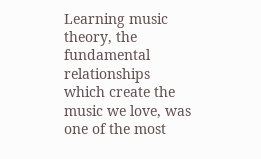Learning music theory, the fundamental relationships which create the music we love, was one of the most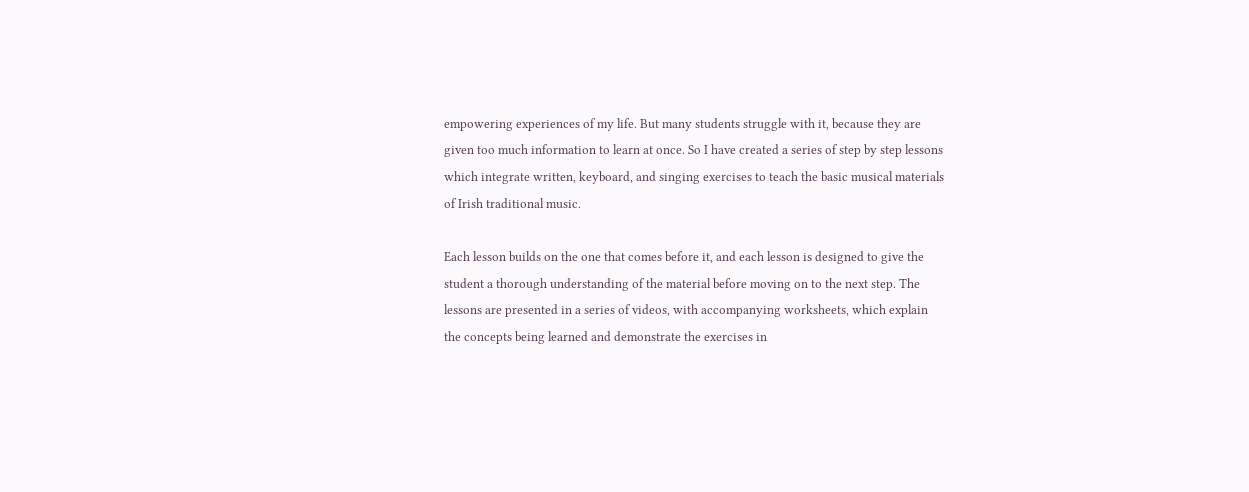empowering experiences of my life. But many students struggle with it, because they are given too much information to learn at once. So I have created a series of step by step lessons which integrate written, keyboard, and singing exercises to teach the basic musical materials of Irish traditional music.

Each lesson builds on the one that comes before it, and each lesson is designed to give the student a thorough understanding of the material before moving on to the next step. The lessons are presented in a series of videos, with accompanying worksheets, which explain the concepts being learned and demonstrate the exercises in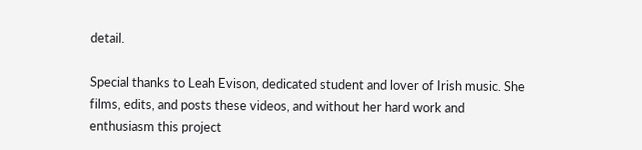detail.

Special thanks to Leah Evison, dedicated student and lover of Irish music. She films, edits, and posts these videos, and without her hard work and enthusiasm this project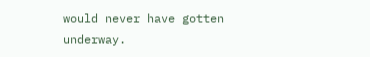would never have gotten underway.